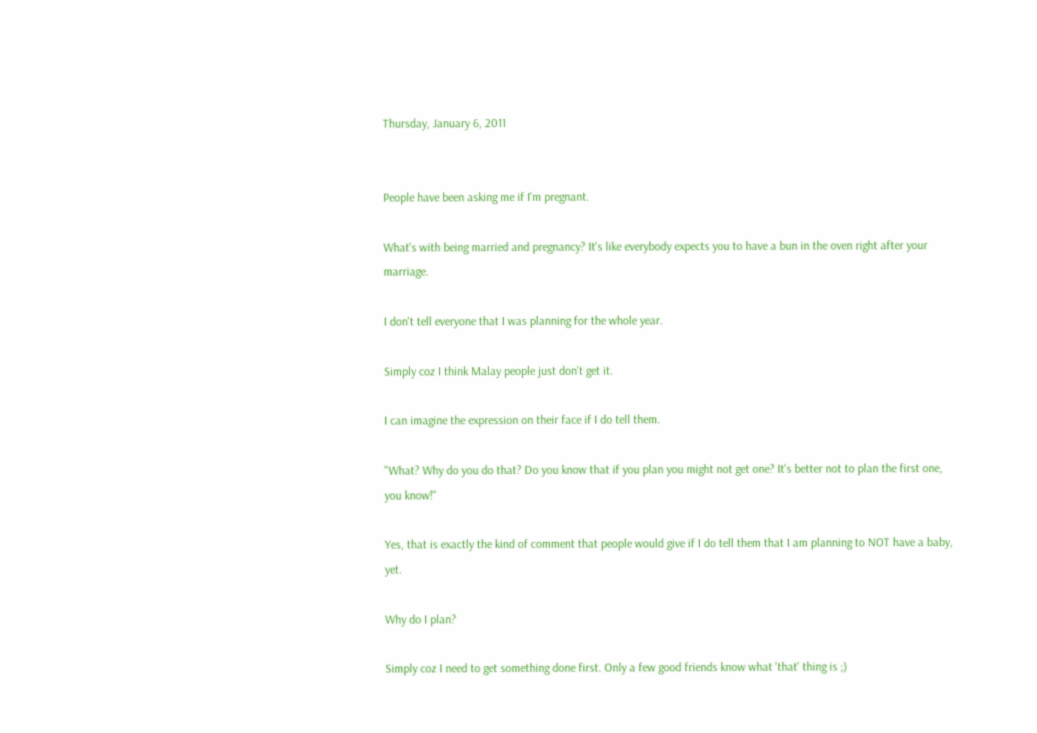Thursday, January 6, 2011


People have been asking me if I'm pregnant.

What's with being married and pregnancy? It's like everybody expects you to have a bun in the oven right after your marriage.

I don't tell everyone that I was planning for the whole year.

Simply coz I think Malay people just don't get it.

I can imagine the expression on their face if I do tell them.

"What? Why do you do that? Do you know that if you plan you might not get one? It's better not to plan the first one, you know!"

Yes, that is exactly the kind of comment that people would give if I do tell them that I am planning to NOT have a baby, yet.

Why do I plan?

Simply coz I need to get something done first. Only a few good friends know what 'that' thing is ;)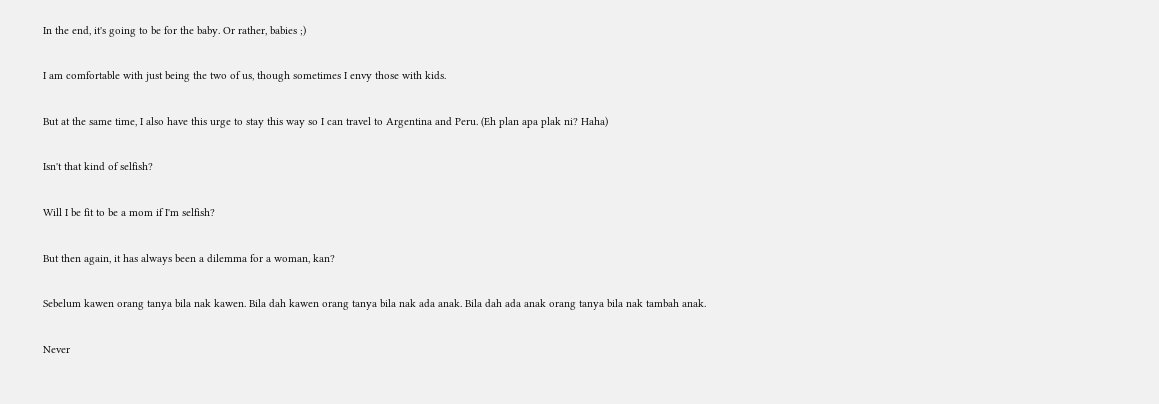In the end, it's going to be for the baby. Or rather, babies ;)

I am comfortable with just being the two of us, though sometimes I envy those with kids.

But at the same time, I also have this urge to stay this way so I can travel to Argentina and Peru. (Eh plan apa plak ni? Haha)

Isn't that kind of selfish?

Will I be fit to be a mom if I'm selfish?

But then again, it has always been a dilemma for a woman, kan?

Sebelum kawen orang tanya bila nak kawen. Bila dah kawen orang tanya bila nak ada anak. Bila dah ada anak orang tanya bila nak tambah anak.

Never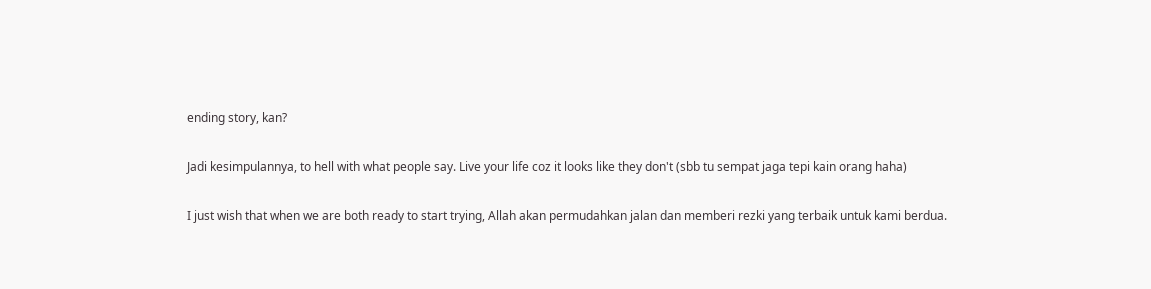ending story, kan?

Jadi kesimpulannya, to hell with what people say. Live your life coz it looks like they don't (sbb tu sempat jaga tepi kain orang haha)

I just wish that when we are both ready to start trying, Allah akan permudahkan jalan dan memberi rezki yang terbaik untuk kami berdua.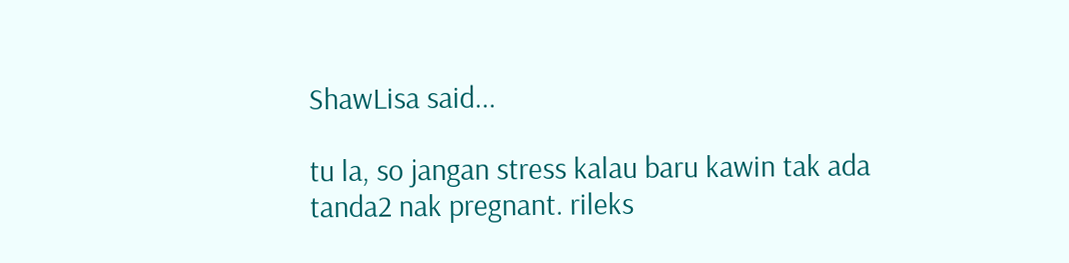ShawLisa said...

tu la, so jangan stress kalau baru kawin tak ada tanda2 nak pregnant. rileks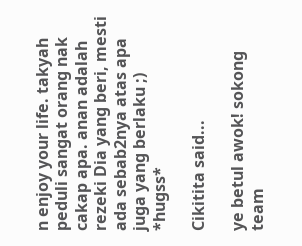n enjoy your life. takyah peduli sangat orang nak cakap apa. anan adalah rezeki Dia yang beri, mesti ada sebab2nya atas apa juga yang berlaku ;) *hugss*

Cikitita said...

ye betul awok! sokong team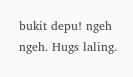bukit depu! ngeh ngeh. Hugs laling.